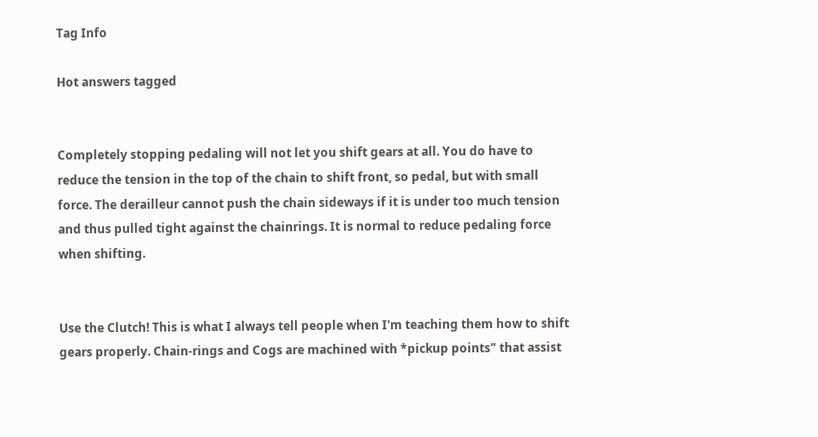Tag Info

Hot answers tagged


Completely stopping pedaling will not let you shift gears at all. You do have to reduce the tension in the top of the chain to shift front, so pedal, but with small force. The derailleur cannot push the chain sideways if it is under too much tension and thus pulled tight against the chainrings. It is normal to reduce pedaling force when shifting.


Use the Clutch! This is what I always tell people when I'm teaching them how to shift gears properly. Chain-rings and Cogs are machined with *pickup points" that assist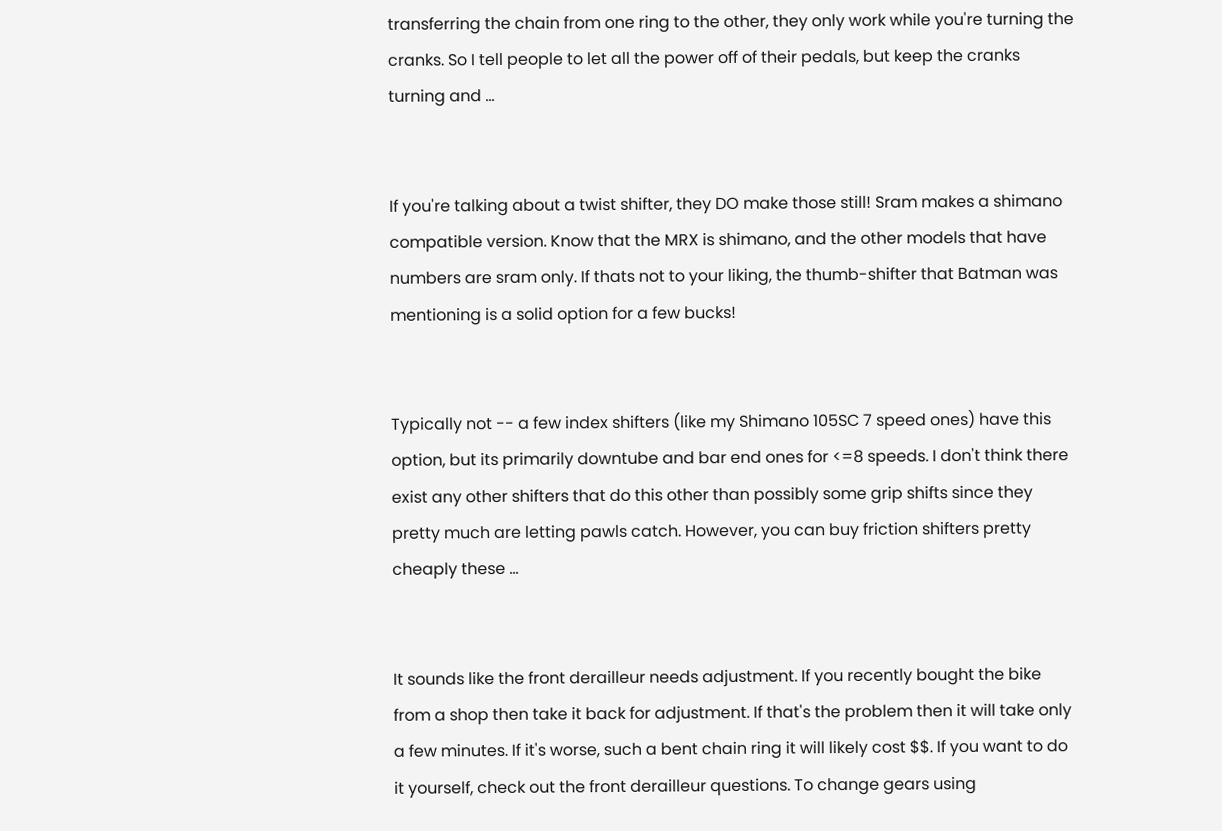transferring the chain from one ring to the other, they only work while you're turning the cranks. So I tell people to let all the power off of their pedals, but keep the cranks turning and ...


If you're talking about a twist shifter, they DO make those still! Sram makes a shimano compatible version. Know that the MRX is shimano, and the other models that have numbers are sram only. If thats not to your liking, the thumb-shifter that Batman was mentioning is a solid option for a few bucks!


Typically not -- a few index shifters (like my Shimano 105SC 7 speed ones) have this option, but its primarily downtube and bar end ones for <=8 speeds. I don't think there exist any other shifters that do this other than possibly some grip shifts since they pretty much are letting pawls catch. However, you can buy friction shifters pretty cheaply these ...


It sounds like the front derailleur needs adjustment. If you recently bought the bike from a shop then take it back for adjustment. If that's the problem then it will take only a few minutes. If it's worse, such a bent chain ring it will likely cost $$. If you want to do it yourself, check out the front derailleur questions. To change gears using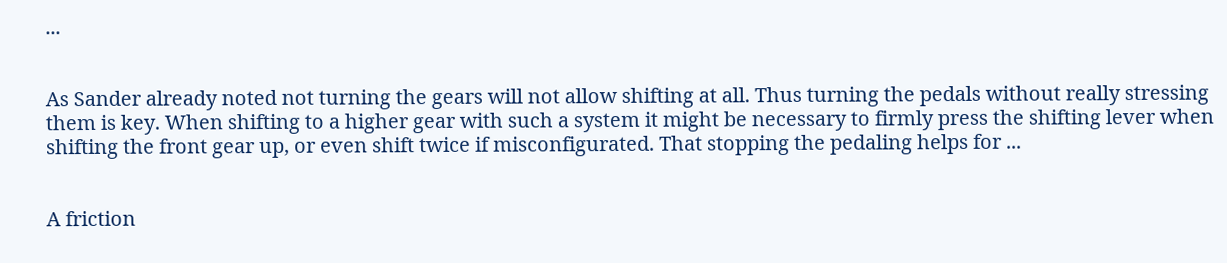...


As Sander already noted not turning the gears will not allow shifting at all. Thus turning the pedals without really stressing them is key. When shifting to a higher gear with such a system it might be necessary to firmly press the shifting lever when shifting the front gear up, or even shift twice if misconfigurated. That stopping the pedaling helps for ...


A friction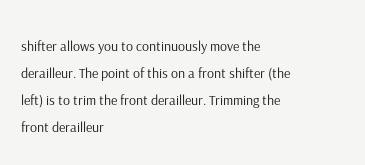shifter allows you to continuously move the derailleur. The point of this on a front shifter (the left) is to trim the front derailleur. Trimming the front derailleur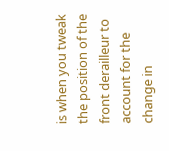is when you tweak the position of the front derailleur to account for the change in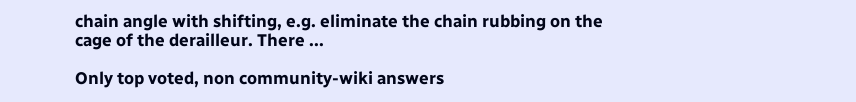chain angle with shifting, e.g. eliminate the chain rubbing on the cage of the derailleur. There ...

Only top voted, non community-wiki answers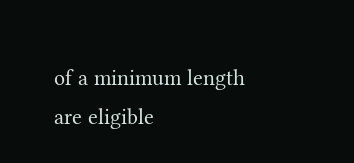of a minimum length are eligible